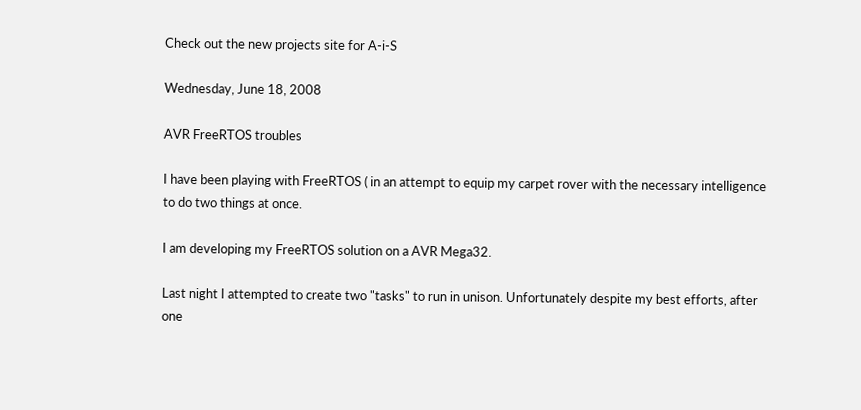Check out the new projects site for A-i-S

Wednesday, June 18, 2008

AVR FreeRTOS troubles

I have been playing with FreeRTOS ( in an attempt to equip my carpet rover with the necessary intelligence to do two things at once.

I am developing my FreeRTOS solution on a AVR Mega32.

Last night I attempted to create two "tasks" to run in unison. Unfortunately despite my best efforts, after one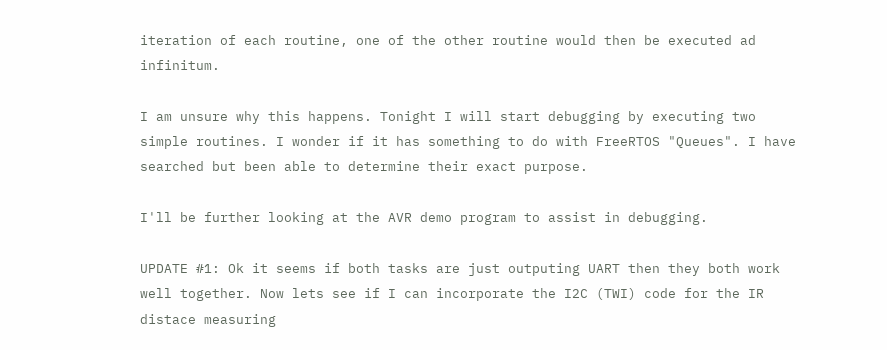iteration of each routine, one of the other routine would then be executed ad infinitum.

I am unsure why this happens. Tonight I will start debugging by executing two simple routines. I wonder if it has something to do with FreeRTOS "Queues". I have searched but been able to determine their exact purpose.

I'll be further looking at the AVR demo program to assist in debugging.

UPDATE #1: Ok it seems if both tasks are just outputing UART then they both work well together. Now lets see if I can incorporate the I2C (TWI) code for the IR distace measuring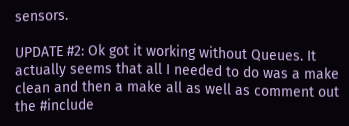sensors.

UPDATE #2: Ok got it working without Queues. It actually seems that all I needed to do was a make clean and then a make all as well as comment out the #include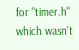for "timer.h" which wasn't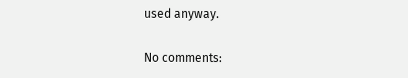used anyway.

No comments: